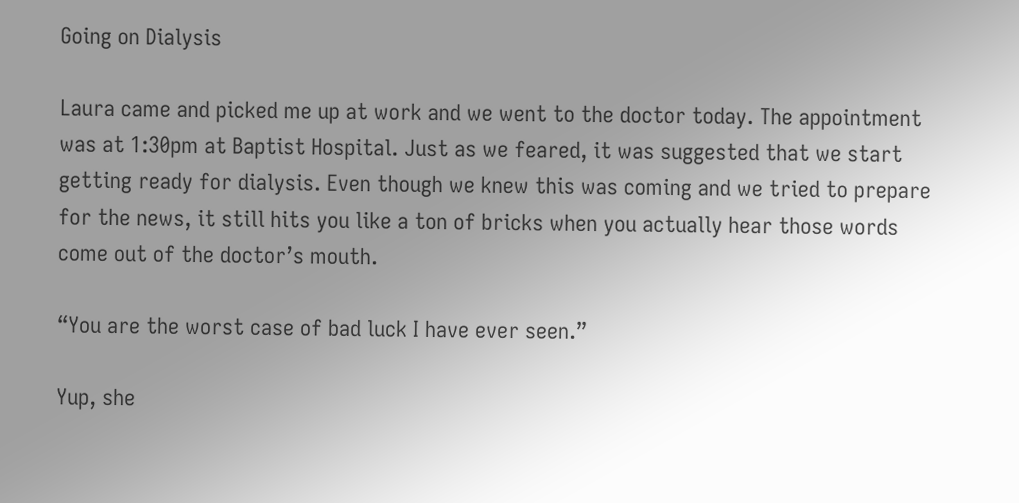Going on Dialysis

Laura came and picked me up at work and we went to the doctor today. The appointment was at 1:30pm at Baptist Hospital. Just as we feared, it was suggested that we start getting ready for dialysis. Even though we knew this was coming and we tried to prepare for the news, it still hits you like a ton of bricks when you actually hear those words come out of the doctor’s mouth.

“You are the worst case of bad luck I have ever seen.”

Yup, she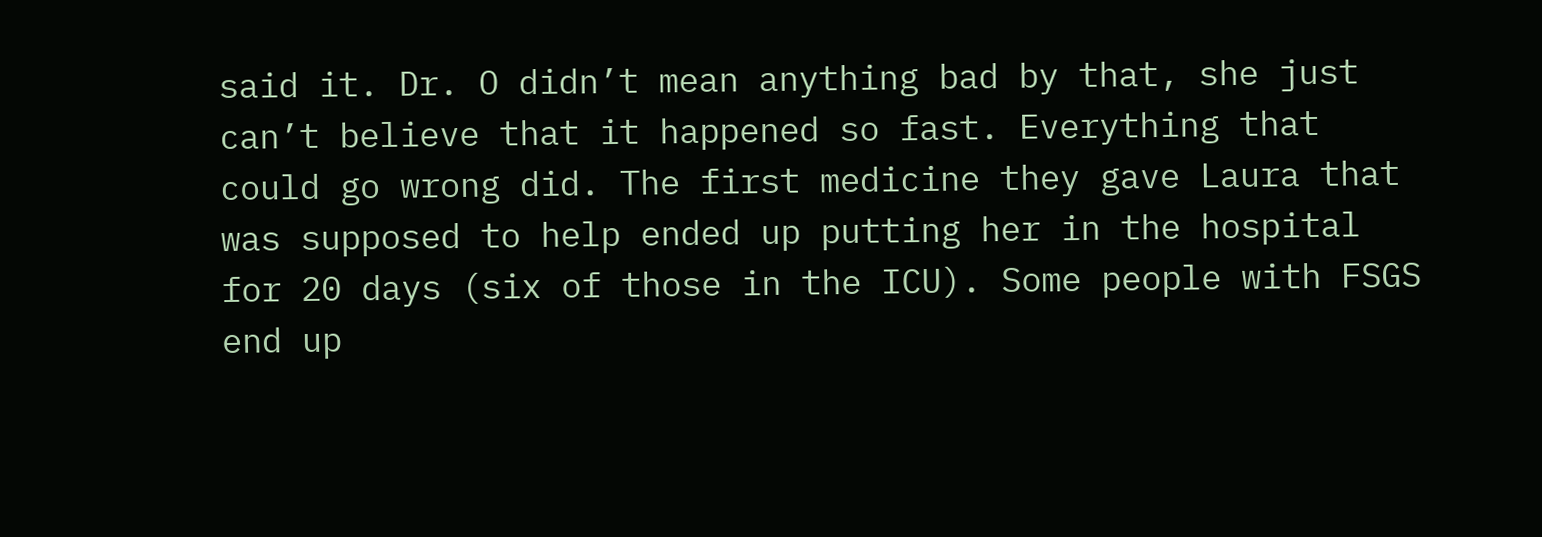said it. Dr. O didn’t mean anything bad by that, she just can’t believe that it happened so fast. Everything that could go wrong did. The first medicine they gave Laura that was supposed to help ended up putting her in the hospital for 20 days (six of those in the ICU). Some people with FSGS end up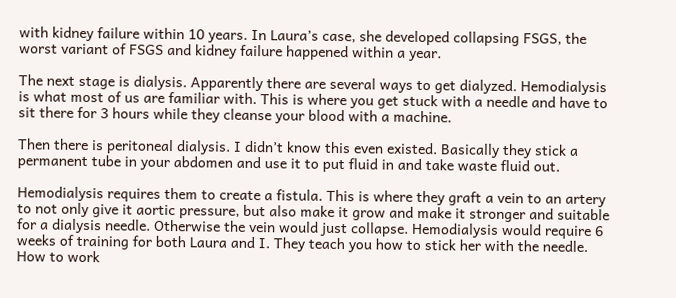with kidney failure within 10 years. In Laura’s case, she developed collapsing FSGS, the worst variant of FSGS and kidney failure happened within a year.

The next stage is dialysis. Apparently there are several ways to get dialyzed. Hemodialysis is what most of us are familiar with. This is where you get stuck with a needle and have to sit there for 3 hours while they cleanse your blood with a machine.

Then there is peritoneal dialysis. I didn’t know this even existed. Basically they stick a permanent tube in your abdomen and use it to put fluid in and take waste fluid out.

Hemodialysis requires them to create a fistula. This is where they graft a vein to an artery to not only give it aortic pressure, but also make it grow and make it stronger and suitable for a dialysis needle. Otherwise the vein would just collapse. Hemodialysis would require 6 weeks of training for both Laura and I. They teach you how to stick her with the needle. How to work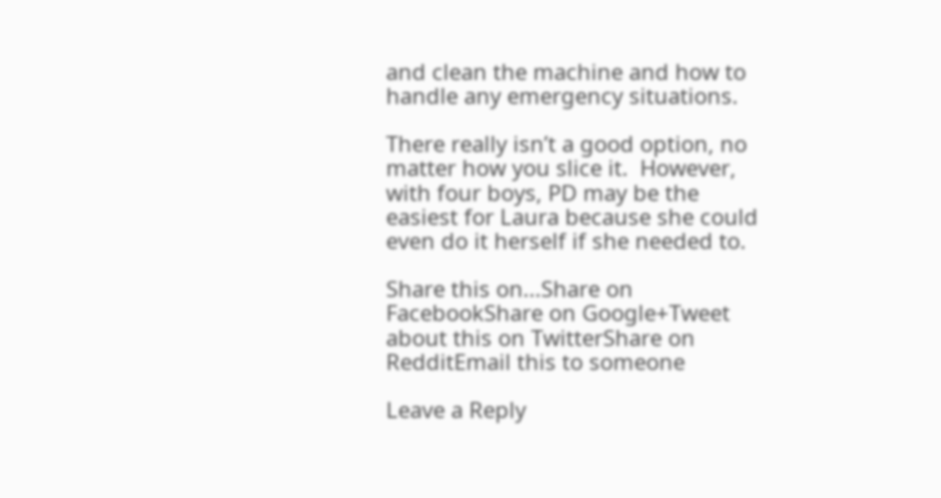and clean the machine and how to handle any emergency situations.

There really isn’t a good option, no matter how you slice it.  However, with four boys, PD may be the easiest for Laura because she could even do it herself if she needed to.

Share this on...Share on FacebookShare on Google+Tweet about this on TwitterShare on RedditEmail this to someone

Leave a Reply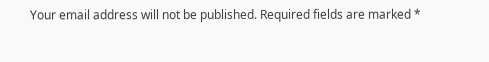Your email address will not be published. Required fields are marked *